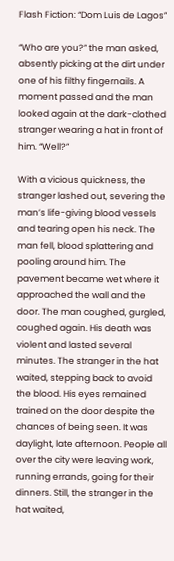Flash Fiction: “Dom Luis de Lagos”

“Who are you?” the man asked, absently picking at the dirt under one of his filthy fingernails. A moment passed and the man looked again at the dark-clothed stranger wearing a hat in front of him. “Well?”

With a vicious quickness, the stranger lashed out, severing the man’s life-giving blood vessels and tearing open his neck. The man fell, blood splattering and pooling around him. The pavement became wet where it approached the wall and the door. The man coughed, gurgled, coughed again. His death was violent and lasted several minutes. The stranger in the hat waited, stepping back to avoid the blood. His eyes remained trained on the door despite the chances of being seen. It was daylight, late afternoon. People all over the city were leaving work, running errands, going for their dinners. Still, the stranger in the hat waited,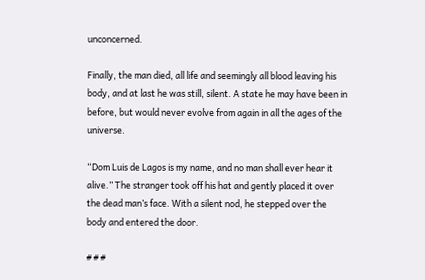unconcerned.

Finally, the man died, all life and seemingly all blood leaving his body, and at last he was still, silent. A state he may have been in before, but would never evolve from again in all the ages of the universe.

“Dom Luis de Lagos is my name, and no man shall ever hear it alive.” The stranger took off his hat and gently placed it over the dead man’s face. With a silent nod, he stepped over the body and entered the door.

# # #